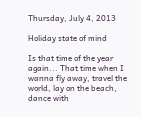Thursday, July 4, 2013

Holiday state of mind

Is that time of the year again... That time when I wanna fly away, travel the world, lay on the beach, dance with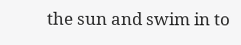the sun and swim in to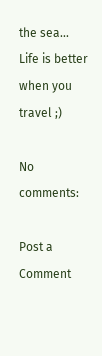the sea...
Life is better when you travel ;)

No comments:

Post a Comment